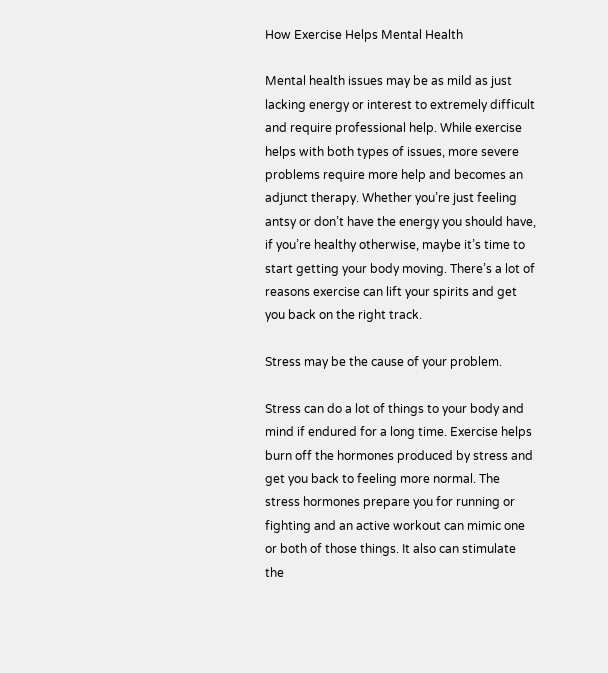How Exercise Helps Mental Health

Mental health issues may be as mild as just lacking energy or interest to extremely difficult and require professional help. While exercise helps with both types of issues, more severe problems require more help and becomes an adjunct therapy. Whether you’re just feeling antsy or don’t have the energy you should have, if you’re healthy otherwise, maybe it’s time to start getting your body moving. There’s a lot of reasons exercise can lift your spirits and get you back on the right track.

Stress may be the cause of your problem.

Stress can do a lot of things to your body and mind if endured for a long time. Exercise helps burn off the hormones produced by stress and get you back to feeling more normal. The stress hormones prepare you for running or fighting and an active workout can mimic one or both of those things. It also can stimulate the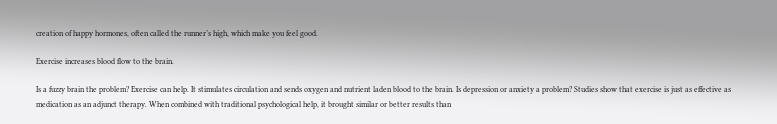creation of happy hormones, often called the runner’s high, which make you feel good.

Exercise increases blood flow to the brain.

Is a fuzzy brain the problem? Exercise can help. It stimulates circulation and sends oxygen and nutrient laden blood to the brain. Is depression or anxiety a problem? Studies show that exercise is just as effective as medication as an adjunct therapy. When combined with traditional psychological help, it brought similar or better results than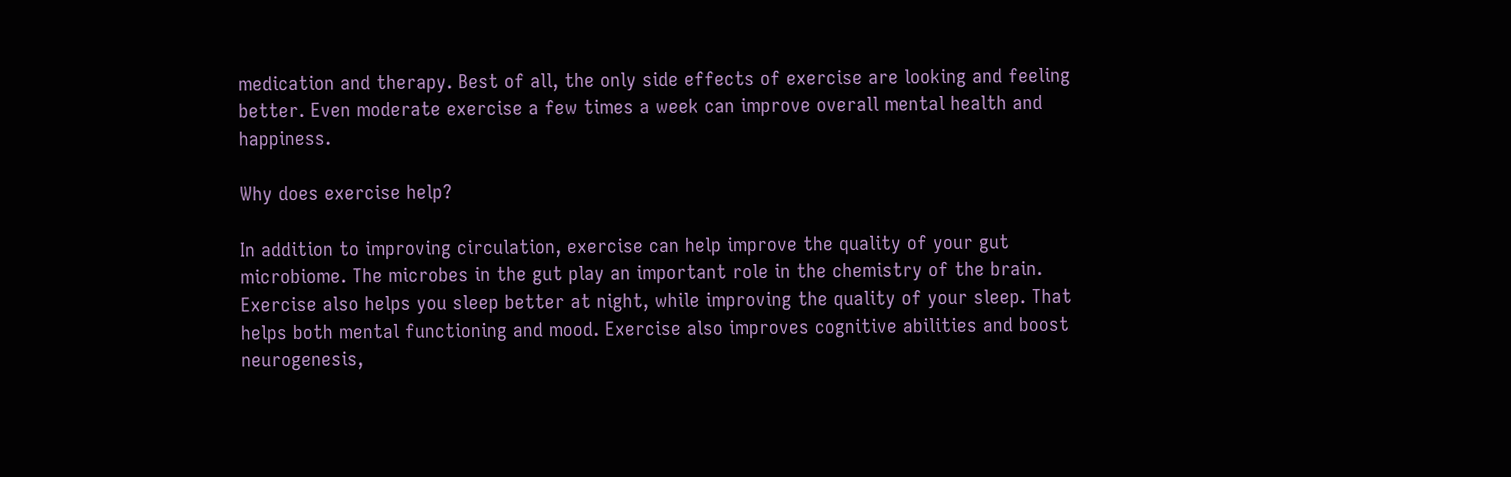medication and therapy. Best of all, the only side effects of exercise are looking and feeling better. Even moderate exercise a few times a week can improve overall mental health and happiness.

Why does exercise help?

In addition to improving circulation, exercise can help improve the quality of your gut microbiome. The microbes in the gut play an important role in the chemistry of the brain. Exercise also helps you sleep better at night, while improving the quality of your sleep. That helps both mental functioning and mood. Exercise also improves cognitive abilities and boost neurogenesis,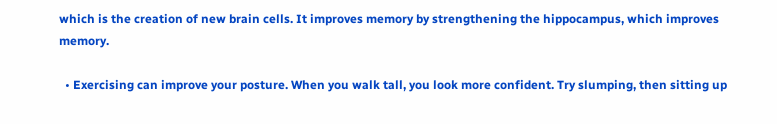which is the creation of new brain cells. It improves memory by strengthening the hippocampus, which improves memory.

  • Exercising can improve your posture. When you walk tall, you look more confident. Try slumping, then sitting up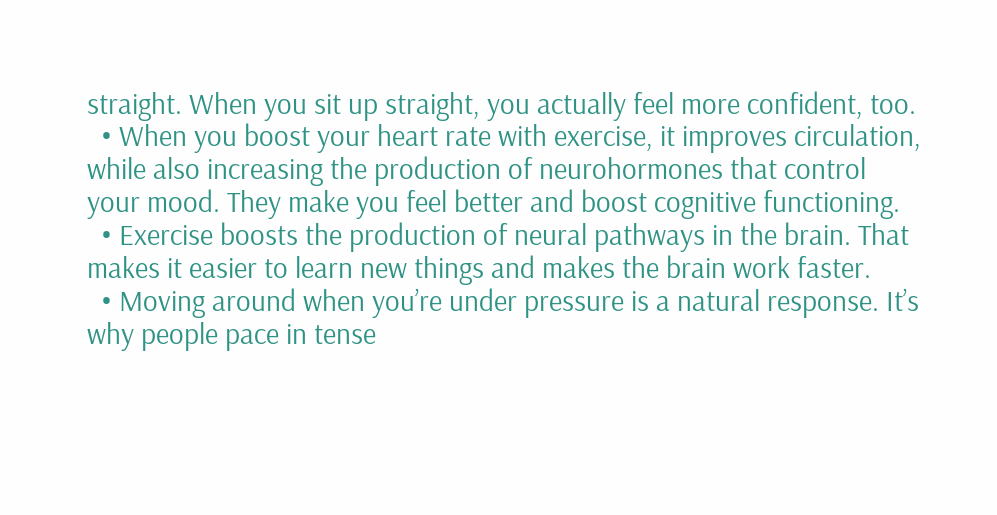straight. When you sit up straight, you actually feel more confident, too.
  • When you boost your heart rate with exercise, it improves circulation, while also increasing the production of neurohormones that control your mood. They make you feel better and boost cognitive functioning.
  • Exercise boosts the production of neural pathways in the brain. That makes it easier to learn new things and makes the brain work faster.
  • Moving around when you’re under pressure is a natural response. It’s why people pace in tense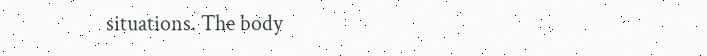situations. The body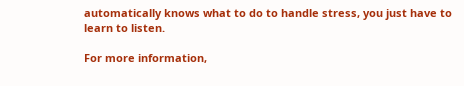automatically knows what to do to handle stress, you just have to learn to listen.

For more information,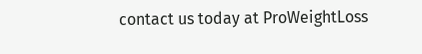contact us today at ProWeightLoss